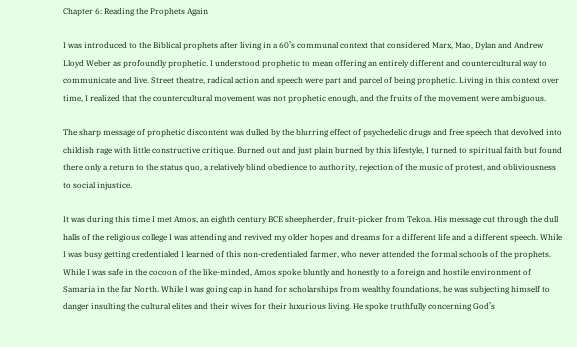Chapter 6: Reading the Prophets Again

I was introduced to the Biblical prophets after living in a 60’s communal context that considered Marx, Mao, Dylan and Andrew Lloyd Weber as profoundly prophetic. I understood prophetic to mean offering an entirely different and countercultural way to communicate and live. Street theatre, radical action and speech were part and parcel of being prophetic. Living in this context over time, I realized that the countercultural movement was not prophetic enough, and the fruits of the movement were ambiguous.

The sharp message of prophetic discontent was dulled by the blurring effect of psychedelic drugs and free speech that devolved into childish rage with little constructive critique. Burned out and just plain burned by this lifestyle, I turned to spiritual faith but found there only a return to the status quo, a relatively blind obedience to authority, rejection of the music of protest, and obliviousness to social injustice.

It was during this time I met Amos, an eighth century BCE sheepherder, fruit-picker from Tekoa. His message cut through the dull halls of the religious college I was attending and revived my older hopes and dreams for a different life and a different speech. While I was busy getting credentialed I learned of this non-credentialed farmer, who never attended the formal schools of the prophets. While I was safe in the cocoon of the like-minded, Amos spoke bluntly and honestly to a foreign and hostile environment of Samaria in the far North. While I was going cap in hand for scholarships from wealthy foundations, he was subjecting himself to danger insulting the cultural elites and their wives for their luxurious living. He spoke truthfully concerning God’s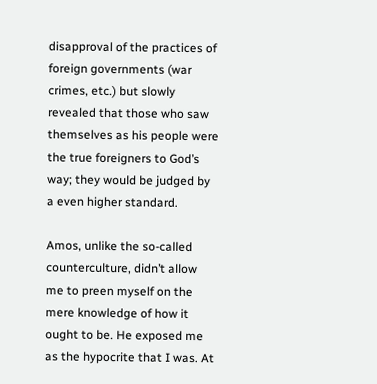disapproval of the practices of foreign governments (war crimes, etc.) but slowly revealed that those who saw themselves as his people were the true foreigners to God’s way; they would be judged by a even higher standard.

Amos, unlike the so-called counterculture, didn’t allow me to preen myself on the mere knowledge of how it ought to be. He exposed me as the hypocrite that I was. At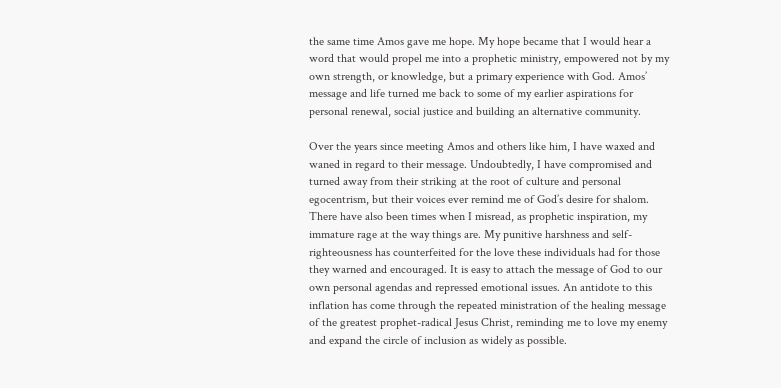the same time Amos gave me hope. My hope became that I would hear a word that would propel me into a prophetic ministry, empowered not by my own strength, or knowledge, but a primary experience with God. Amos’ message and life turned me back to some of my earlier aspirations for personal renewal, social justice and building an alternative community.

Over the years since meeting Amos and others like him, I have waxed and waned in regard to their message. Undoubtedly, I have compromised and turned away from their striking at the root of culture and personal egocentrism, but their voices ever remind me of God’s desire for shalom. There have also been times when I misread, as prophetic inspiration, my immature rage at the way things are. My punitive harshness and self-righteousness has counterfeited for the love these individuals had for those they warned and encouraged. It is easy to attach the message of God to our own personal agendas and repressed emotional issues. An antidote to this inflation has come through the repeated ministration of the healing message of the greatest prophet-radical Jesus Christ, reminding me to love my enemy and expand the circle of inclusion as widely as possible.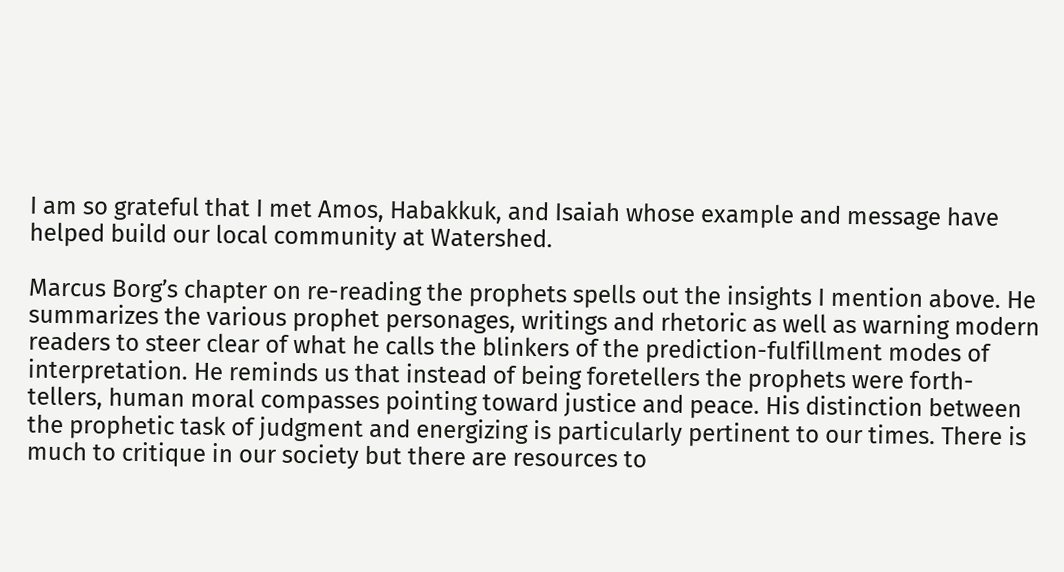I am so grateful that I met Amos, Habakkuk, and Isaiah whose example and message have helped build our local community at Watershed.

Marcus Borg’s chapter on re-reading the prophets spells out the insights I mention above. He summarizes the various prophet personages, writings and rhetoric as well as warning modern readers to steer clear of what he calls the blinkers of the prediction-fulfillment modes of interpretation. He reminds us that instead of being foretellers the prophets were forth-tellers, human moral compasses pointing toward justice and peace. His distinction between the prophetic task of judgment and energizing is particularly pertinent to our times. There is much to critique in our society but there are resources to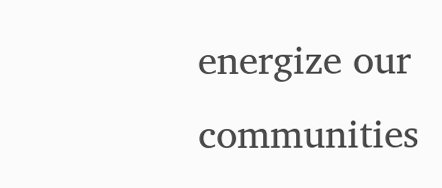energize our communities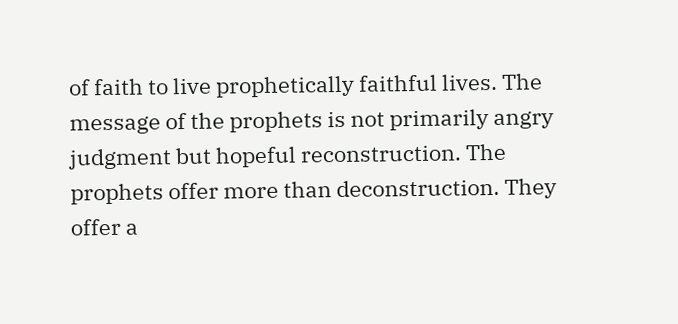of faith to live prophetically faithful lives. The message of the prophets is not primarily angry judgment but hopeful reconstruction. The prophets offer more than deconstruction. They offer a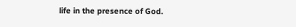life in the presence of God.